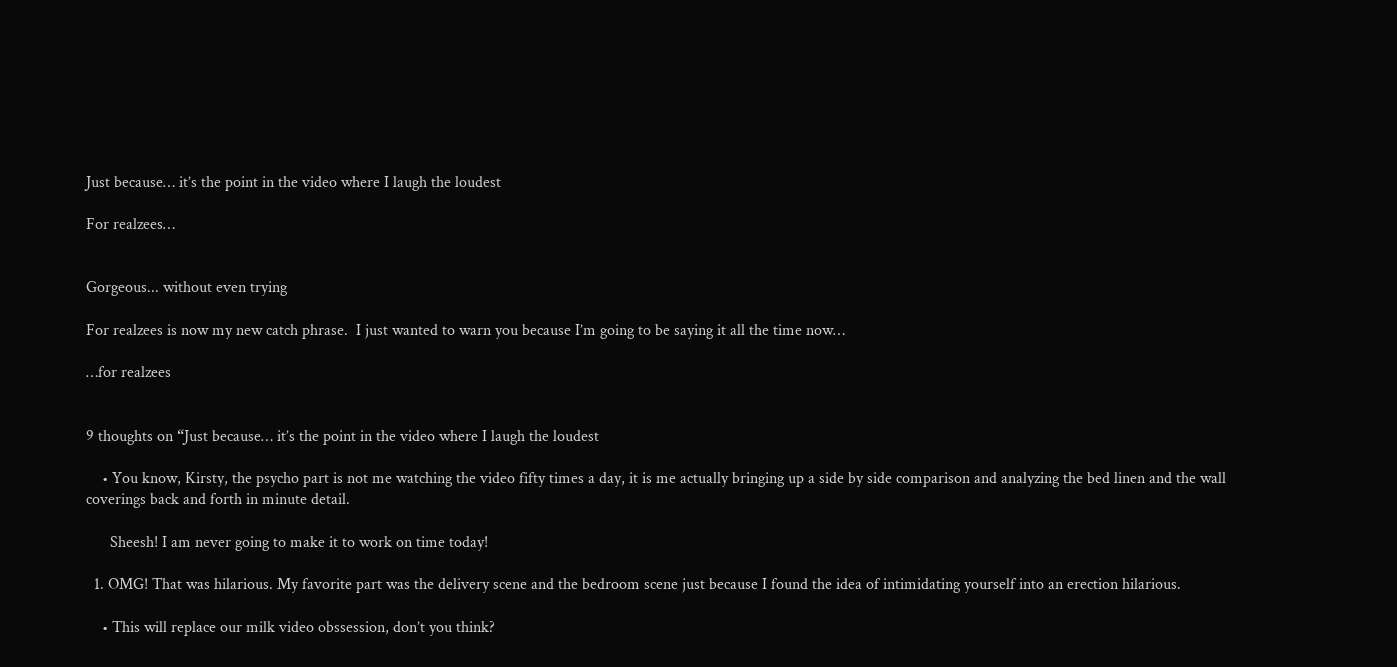Just because… it’s the point in the video where I laugh the loudest

For realzees…


Gorgeous... without even trying

For realzees is now my new catch phrase.  I just wanted to warn you because I’m going to be saying it all the time now…

…for realzees


9 thoughts on “Just because… it’s the point in the video where I laugh the loudest

    • You know, Kirsty, the psycho part is not me watching the video fifty times a day, it is me actually bringing up a side by side comparison and analyzing the bed linen and the wall coverings back and forth in minute detail.

      Sheesh! I am never going to make it to work on time today!

  1. OMG! That was hilarious. My favorite part was the delivery scene and the bedroom scene just because I found the idea of intimidating yourself into an erection hilarious.

    • This will replace our milk video obssession, don’t you think?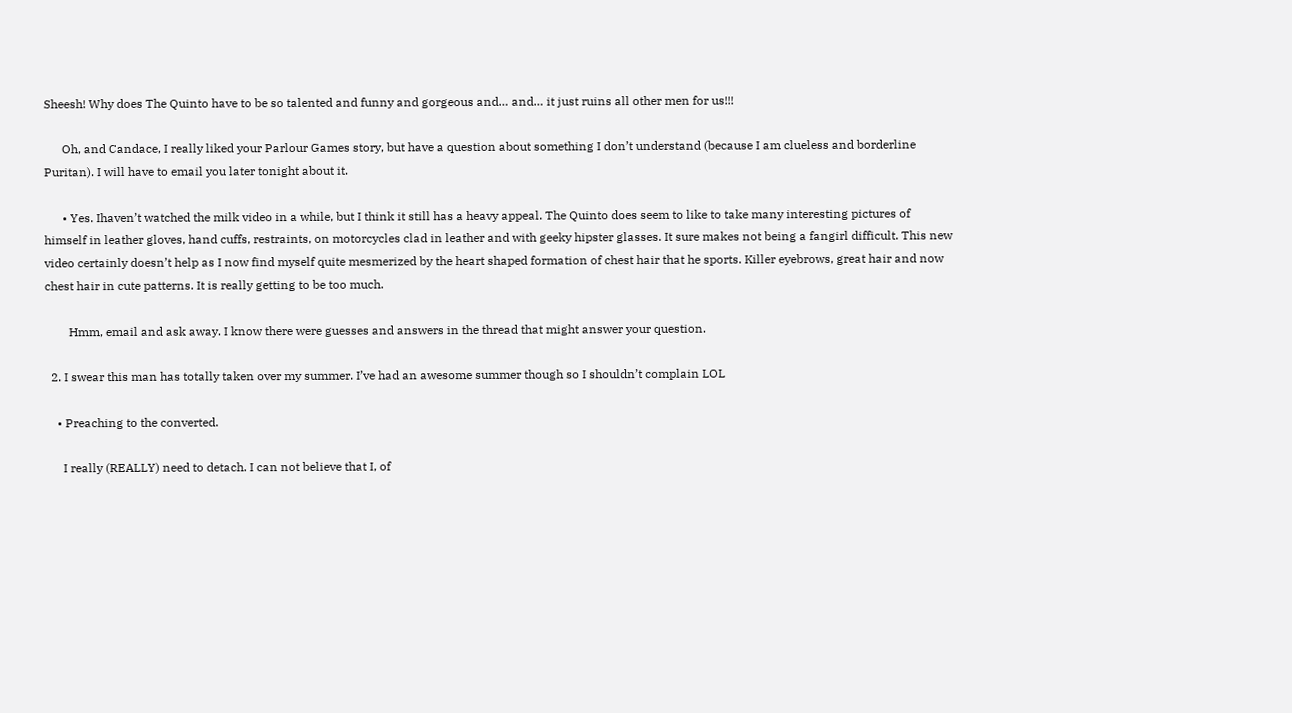Sheesh! Why does The Quinto have to be so talented and funny and gorgeous and… and… it just ruins all other men for us!!!

      Oh, and Candace, I really liked your Parlour Games story, but have a question about something I don’t understand (because I am clueless and borderline Puritan). I will have to email you later tonight about it.

      • Yes. Ihaven’t watched the milk video in a while, but I think it still has a heavy appeal. The Quinto does seem to like to take many interesting pictures of himself in leather gloves, hand cuffs, restraints, on motorcycles clad in leather and with geeky hipster glasses. It sure makes not being a fangirl difficult. This new video certainly doesn’t help as I now find myself quite mesmerized by the heart shaped formation of chest hair that he sports. Killer eyebrows, great hair and now chest hair in cute patterns. It is really getting to be too much.

        Hmm, email and ask away. I know there were guesses and answers in the thread that might answer your question.

  2. I swear this man has totally taken over my summer. I’ve had an awesome summer though so I shouldn’t complain LOL

    • Preaching to the converted.

      I really (REALLY) need to detach. I can not believe that I, of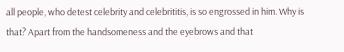all people, who detest celebrity and celebrititis, is so engrossed in him. Why is that? Apart from the handsomeness and the eyebrows and that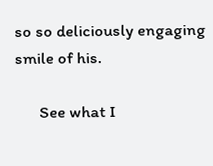so so deliciously engaging smile of his.

      See what I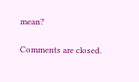mean?

Comments are closed.